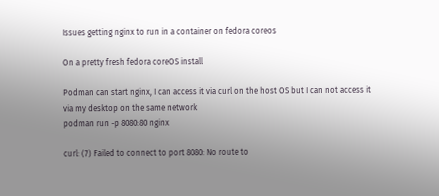Issues getting nginx to run in a container on fedora coreos

On a pretty fresh fedora coreOS install

Podman can start nginx, I can access it via curl on the host OS but I can not access it via my desktop on the same network
podman run -p 8080:80 nginx

curl: (7) Failed to connect to port 8080: No route to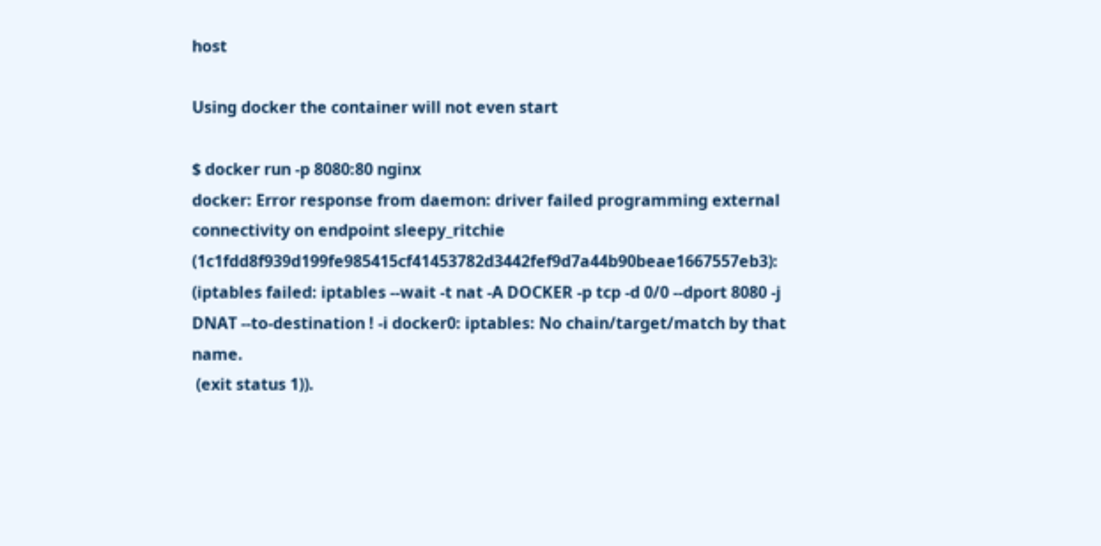host

Using docker the container will not even start

$ docker run -p 8080:80 nginx
docker: Error response from daemon: driver failed programming external connectivity on endpoint sleepy_ritchie (1c1fdd8f939d199fe985415cf41453782d3442fef9d7a44b90beae1667557eb3):  (iptables failed: iptables --wait -t nat -A DOCKER -p tcp -d 0/0 --dport 8080 -j DNAT --to-destination ! -i docker0: iptables: No chain/target/match by that name.
 (exit status 1)).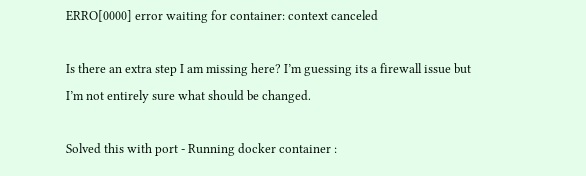ERRO[0000] error waiting for container: context canceled

Is there an extra step I am missing here? I’m guessing its a firewall issue but I’m not entirely sure what should be changed.

Solved this with port - Running docker container :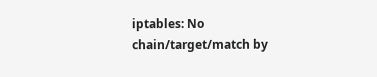iptables: No chain/target/match by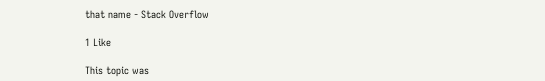that name - Stack Overflow

1 Like

This topic was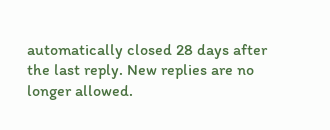automatically closed 28 days after the last reply. New replies are no longer allowed.